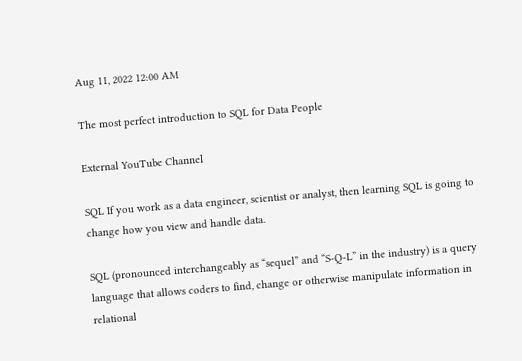Aug 11, 2022 12:00 AM

The most perfect introduction to SQL for Data People

External YouTube Channel

SQL If you work as a data engineer, scientist or analyst, then learning SQL is going to change how you view and handle data.

SQL (pronounced interchangeably as “sequel” and “S-Q-L” in the industry) is a query language that allows coders to find, change or otherwise manipulate information in relational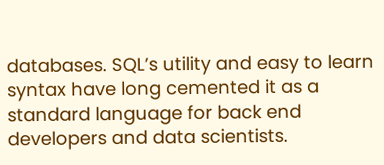databases. SQL’s utility and easy to learn syntax have long cemented it as a standard language for back end developers and data scientists.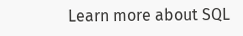Learn more about SQL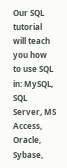Our SQL tutorial will teach you how to use SQL in: MySQL, SQL Server, MS Access, Oracle, Sybase,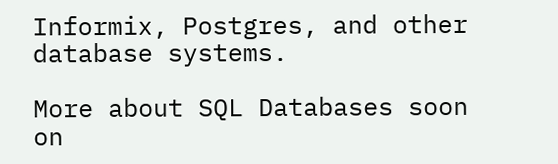Informix, Postgres, and other database systems.

More about SQL Databases soon on